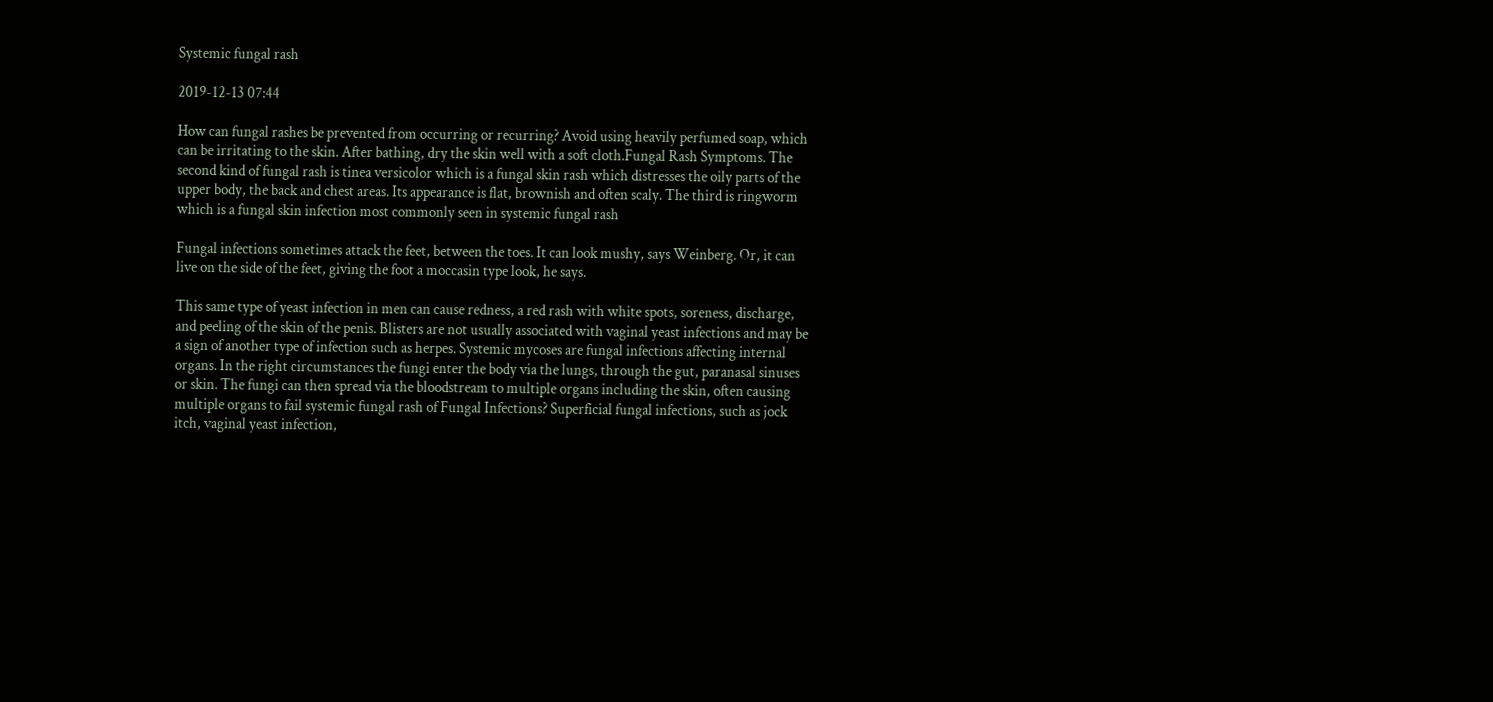Systemic fungal rash

2019-12-13 07:44

How can fungal rashes be prevented from occurring or recurring? Avoid using heavily perfumed soap, which can be irritating to the skin. After bathing, dry the skin well with a soft cloth.Fungal Rash Symptoms. The second kind of fungal rash is tinea versicolor which is a fungal skin rash which distresses the oily parts of the upper body, the back and chest areas. Its appearance is flat, brownish and often scaly. The third is ringworm which is a fungal skin infection most commonly seen in systemic fungal rash

Fungal infections sometimes attack the feet, between the toes. It can look mushy, says Weinberg. Or, it can live on the side of the feet, giving the foot a moccasin type look, he says.

This same type of yeast infection in men can cause redness, a red rash with white spots, soreness, discharge, and peeling of the skin of the penis. Blisters are not usually associated with vaginal yeast infections and may be a sign of another type of infection such as herpes. Systemic mycoses are fungal infections affecting internal organs. In the right circumstances the fungi enter the body via the lungs, through the gut, paranasal sinuses or skin. The fungi can then spread via the bloodstream to multiple organs including the skin, often causing multiple organs to fail systemic fungal rash of Fungal Infections? Superficial fungal infections, such as jock itch, vaginal yeast infection,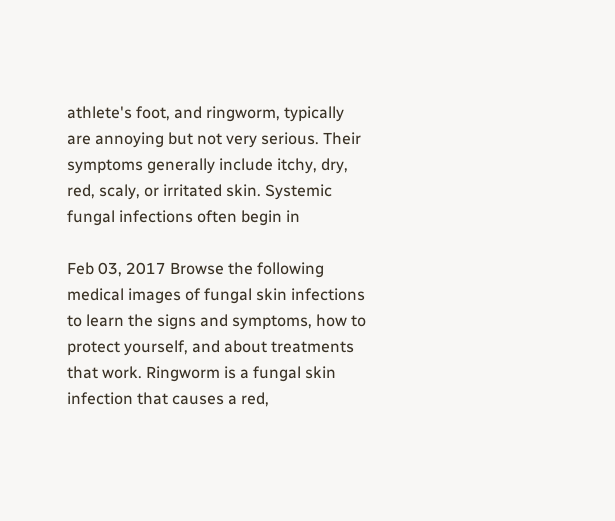athlete's foot, and ringworm, typically are annoying but not very serious. Their symptoms generally include itchy, dry, red, scaly, or irritated skin. Systemic fungal infections often begin in

Feb 03, 2017 Browse the following medical images of fungal skin infections to learn the signs and symptoms, how to protect yourself, and about treatments that work. Ringworm is a fungal skin infection that causes a red,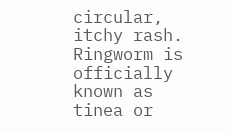circular, itchy rash. Ringworm is officially known as tinea or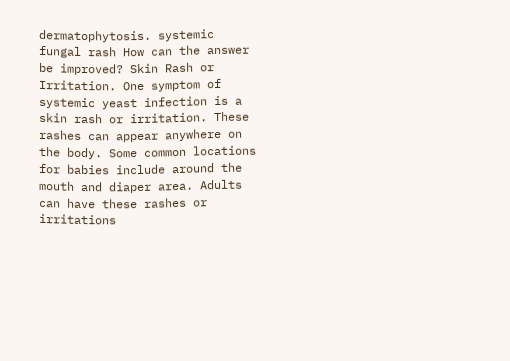dermatophytosis. systemic fungal rash How can the answer be improved? Skin Rash or Irritation. One symptom of systemic yeast infection is a skin rash or irritation. These rashes can appear anywhere on the body. Some common locations for babies include around the mouth and diaper area. Adults can have these rashes or irritations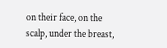on their face, on the scalp, under the breast,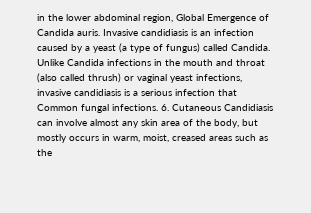in the lower abdominal region, Global Emergence of Candida auris. Invasive candidiasis is an infection caused by a yeast (a type of fungus) called Candida. Unlike Candida infections in the mouth and throat (also called thrush) or vaginal yeast infections, invasive candidiasis is a serious infection that Common fungal infections. 6. Cutaneous Candidiasis can involve almost any skin area of the body, but mostly occurs in warm, moist, creased areas such as the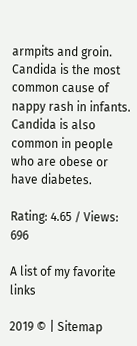armpits and groin. Candida is the most common cause of nappy rash in infants. Candida is also common in people who are obese or have diabetes.

Rating: 4.65 / Views: 696

A list of my favorite links

2019 © | Sitemap